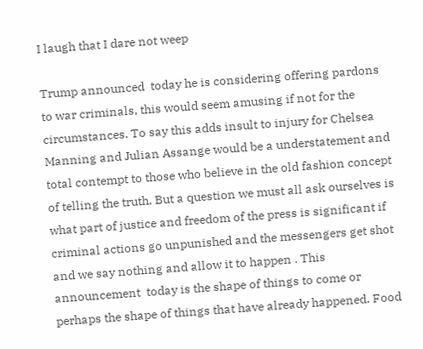I laugh that I dare not weep

Trump announced  today he is considering offering pardons to war criminals, this would seem amusing if not for the circumstances. To say this adds insult to injury for Chelsea Manning and Julian Assange would be a understatement and total contempt to those who believe in the old fashion concept of telling the truth. But a question we must all ask ourselves is what part of justice and freedom of the press is significant if criminal actions go unpunished and the messengers get shot and we say nothing and allow it to happen . This announcement  today is the shape of things to come or perhaps the shape of things that have already happened. Food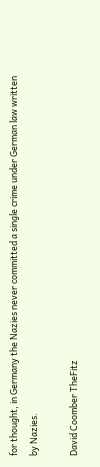for thought, in Germany the Nazies never committed a single crime under German law written by Nazies.

David Coomber TheFitz